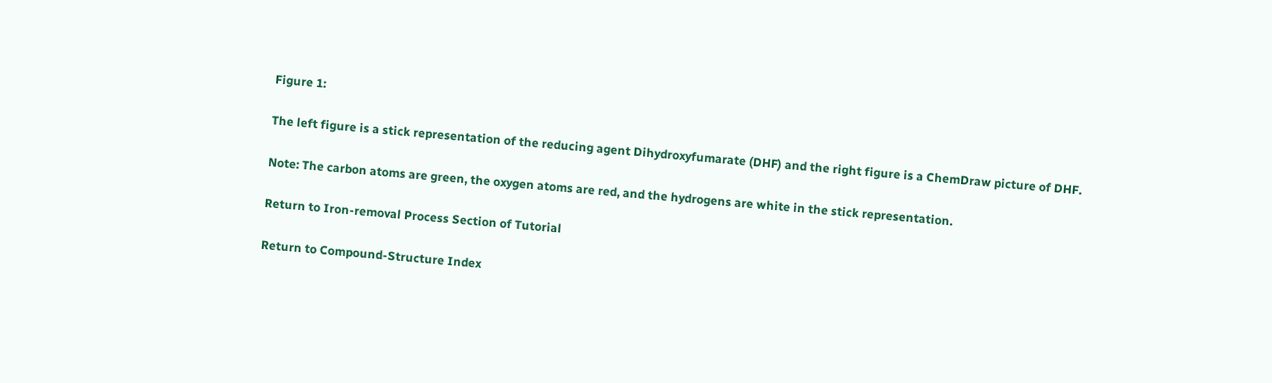Figure 1:

The left figure is a stick representation of the reducing agent Dihydroxyfumarate (DHF) and the right figure is a ChemDraw picture of DHF.

Note: The carbon atoms are green, the oxygen atoms are red, and the hydrogens are white in the stick representation.

Return to Iron-removal Process Section of Tutorial

Return to Compound-Structure Index